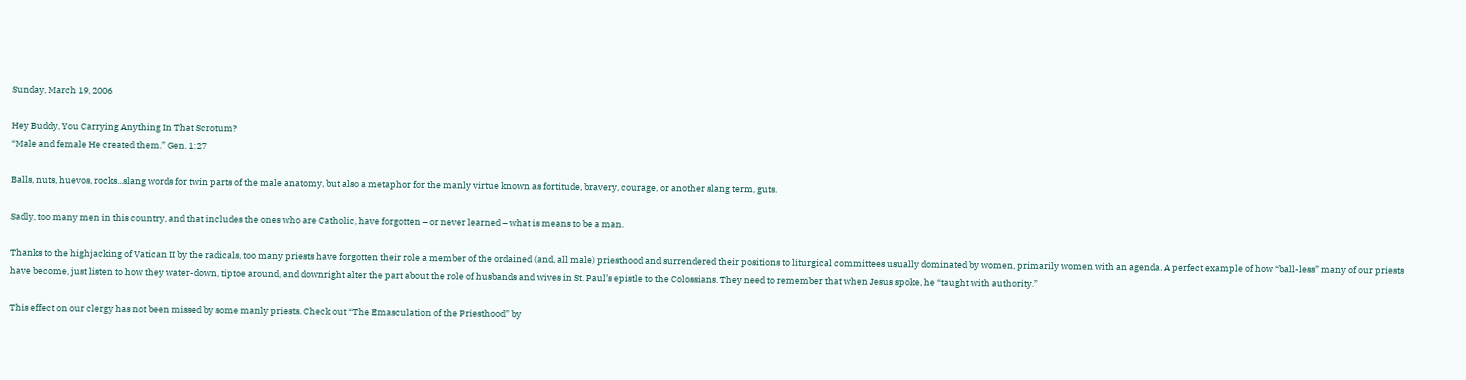Sunday, March 19, 2006

Hey Buddy, You Carrying Anything In That Scrotum?
“Male and female He created them.” Gen. 1:27

Balls, nuts, huevos, rocks...slang words for twin parts of the male anatomy, but also a metaphor for the manly virtue known as fortitude, bravery, courage, or another slang term, guts.

Sadly, too many men in this country, and that includes the ones who are Catholic, have forgotten – or never learned – what is means to be a man.

Thanks to the highjacking of Vatican II by the radicals, too many priests have forgotten their role a member of the ordained (and, all male) priesthood and surrendered their positions to liturgical committees usually dominated by women, primarily women with an agenda. A perfect example of how “ball-less” many of our priests have become, just listen to how they water-down, tiptoe around, and downright alter the part about the role of husbands and wives in St. Paul’s epistle to the Colossians. They need to remember that when Jesus spoke, he “taught with authority.”

This effect on our clergy has not been missed by some manly priests. Check out “The Emasculation of the Priesthood” by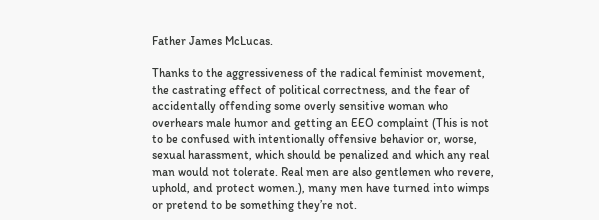Father James McLucas.

Thanks to the aggressiveness of the radical feminist movement, the castrating effect of political correctness, and the fear of accidentally offending some overly sensitive woman who overhears male humor and getting an EEO complaint (This is not to be confused with intentionally offensive behavior or, worse, sexual harassment, which should be penalized and which any real man would not tolerate. Real men are also gentlemen who revere, uphold, and protect women.), many men have turned into wimps or pretend to be something they’re not.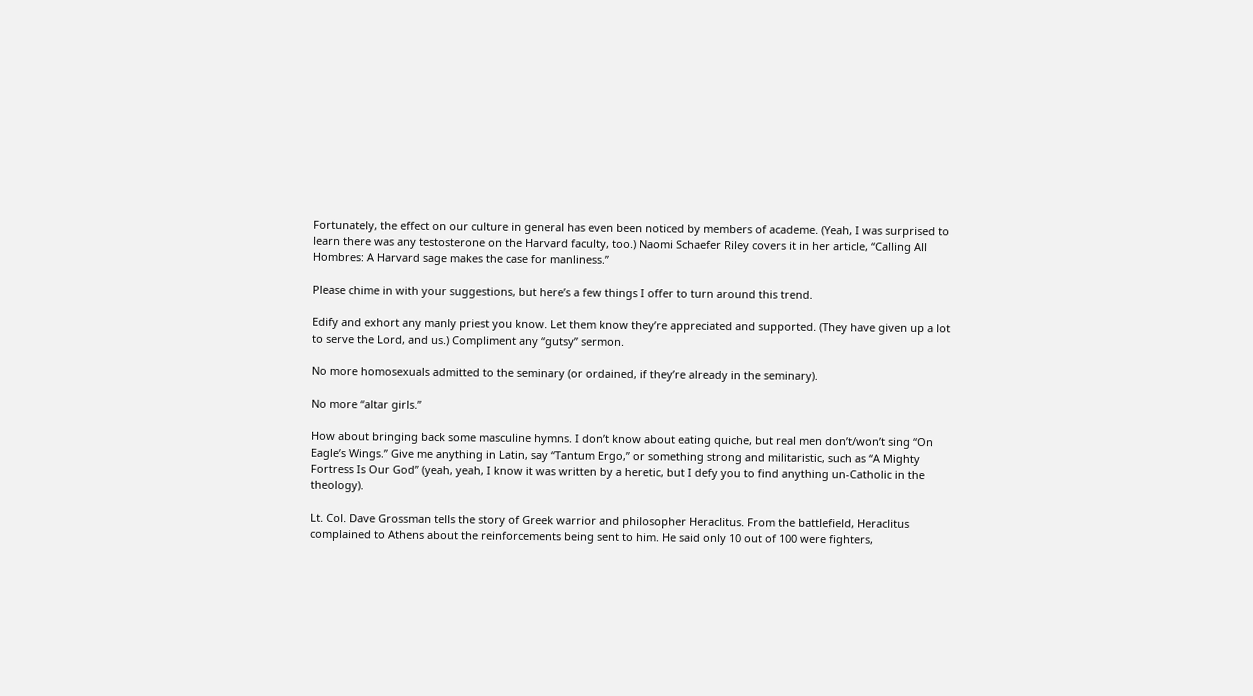Fortunately, the effect on our culture in general has even been noticed by members of academe. (Yeah, I was surprised to learn there was any testosterone on the Harvard faculty, too.) Naomi Schaefer Riley covers it in her article, “Calling All Hombres: A Harvard sage makes the case for manliness.”

Please chime in with your suggestions, but here’s a few things I offer to turn around this trend.

Edify and exhort any manly priest you know. Let them know they’re appreciated and supported. (They have given up a lot to serve the Lord, and us.) Compliment any “gutsy” sermon.

No more homosexuals admitted to the seminary (or ordained, if they’re already in the seminary).

No more “altar girls.”

How about bringing back some masculine hymns. I don’t know about eating quiche, but real men don’t/won’t sing “On Eagle’s Wings.” Give me anything in Latin, say “Tantum Ergo,” or something strong and militaristic, such as “A Mighty Fortress Is Our God” (yeah, yeah, I know it was written by a heretic, but I defy you to find anything un-Catholic in the theology).

Lt. Col. Dave Grossman tells the story of Greek warrior and philosopher Heraclitus. From the battlefield, Heraclitus complained to Athens about the reinforcements being sent to him. He said only 10 out of 100 were fighters,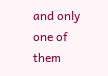and only one of them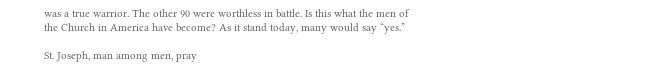was a true warrior. The other 90 were worthless in battle. Is this what the men of the Church in America have become? As it stand today, many would say “yes.”

St. Joseph, man among men, pray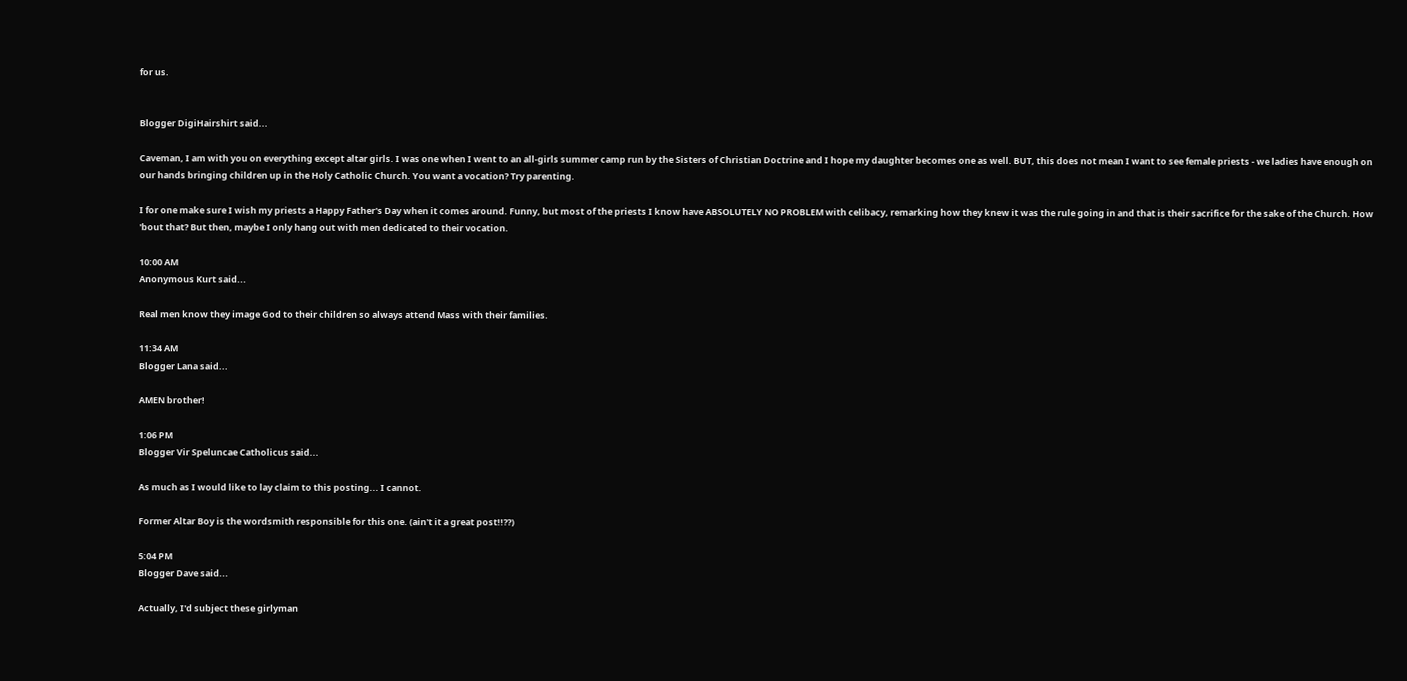for us.


Blogger DigiHairshirt said...

Caveman, I am with you on everything except altar girls. I was one when I went to an all-girls summer camp run by the Sisters of Christian Doctrine and I hope my daughter becomes one as well. BUT, this does not mean I want to see female priests - we ladies have enough on our hands bringing children up in the Holy Catholic Church. You want a vocation? Try parenting.

I for one make sure I wish my priests a Happy Father's Day when it comes around. Funny, but most of the priests I know have ABSOLUTELY NO PROBLEM with celibacy, remarking how they knew it was the rule going in and that is their sacrifice for the sake of the Church. How 'bout that? But then, maybe I only hang out with men dedicated to their vocation.

10:00 AM
Anonymous Kurt said...

Real men know they image God to their children so always attend Mass with their families.

11:34 AM
Blogger Lana said...

AMEN brother!

1:06 PM
Blogger Vir Speluncae Catholicus said...

As much as I would like to lay claim to this posting... I cannot.

Former Altar Boy is the wordsmith responsible for this one. (ain't it a great post!!??)

5:04 PM
Blogger Dave said...

Actually, I'd subject these girlyman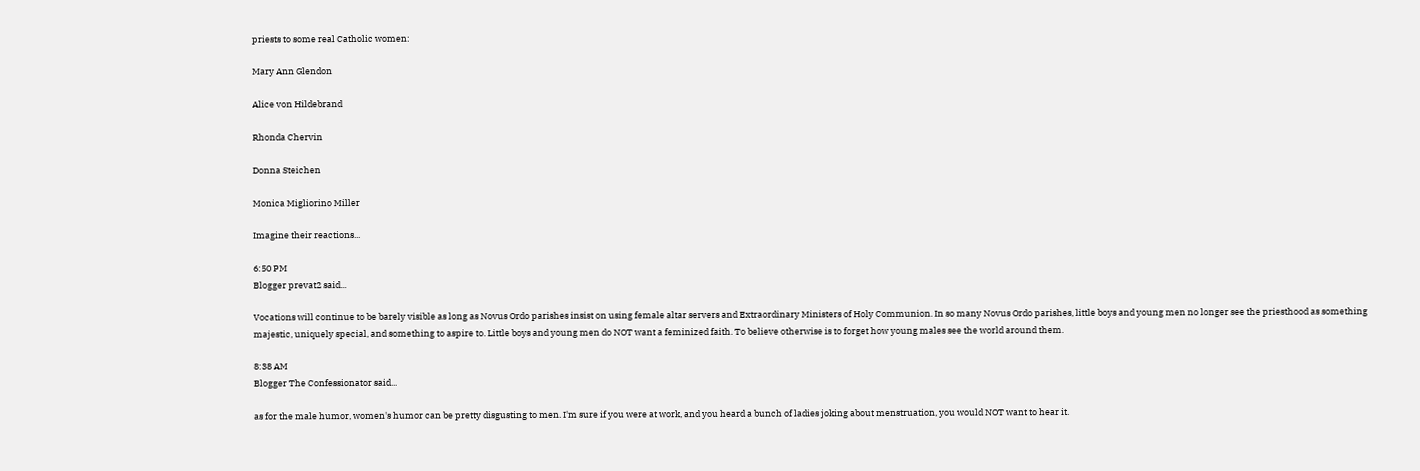priests to some real Catholic women:

Mary Ann Glendon

Alice von Hildebrand

Rhonda Chervin

Donna Steichen

Monica Migliorino Miller

Imagine their reactions...

6:50 PM
Blogger prevat2 said...

Vocations will continue to be barely visible as long as Novus Ordo parishes insist on using female altar servers and Extraordinary Ministers of Holy Communion. In so many Novus Ordo parishes, little boys and young men no longer see the priesthood as something majestic, uniquely special, and something to aspire to. Little boys and young men do NOT want a feminized faith. To believe otherwise is to forget how young males see the world around them.

8:38 AM
Blogger The Confessionator said...

as for the male humor, women's humor can be pretty disgusting to men. I'm sure if you were at work, and you heard a bunch of ladies joking about menstruation, you would NOT want to hear it.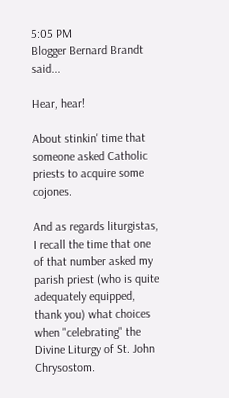5:05 PM
Blogger Bernard Brandt said...

Hear, hear!

About stinkin' time that someone asked Catholic priests to acquire some cojones.

And as regards liturgistas, I recall the time that one of that number asked my parish priest (who is quite adequately equipped, thank you) what choices when "celebrating" the Divine Liturgy of St. John Chrysostom.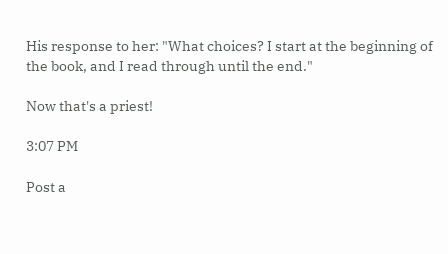His response to her: "What choices? I start at the beginning of the book, and I read through until the end."

Now that's a priest!

3:07 PM

Post a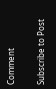Comment

Subscribe to Post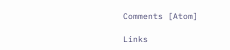Comments [Atom]

Links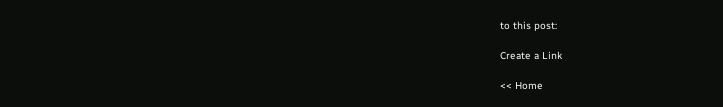to this post:

Create a Link

<< Home